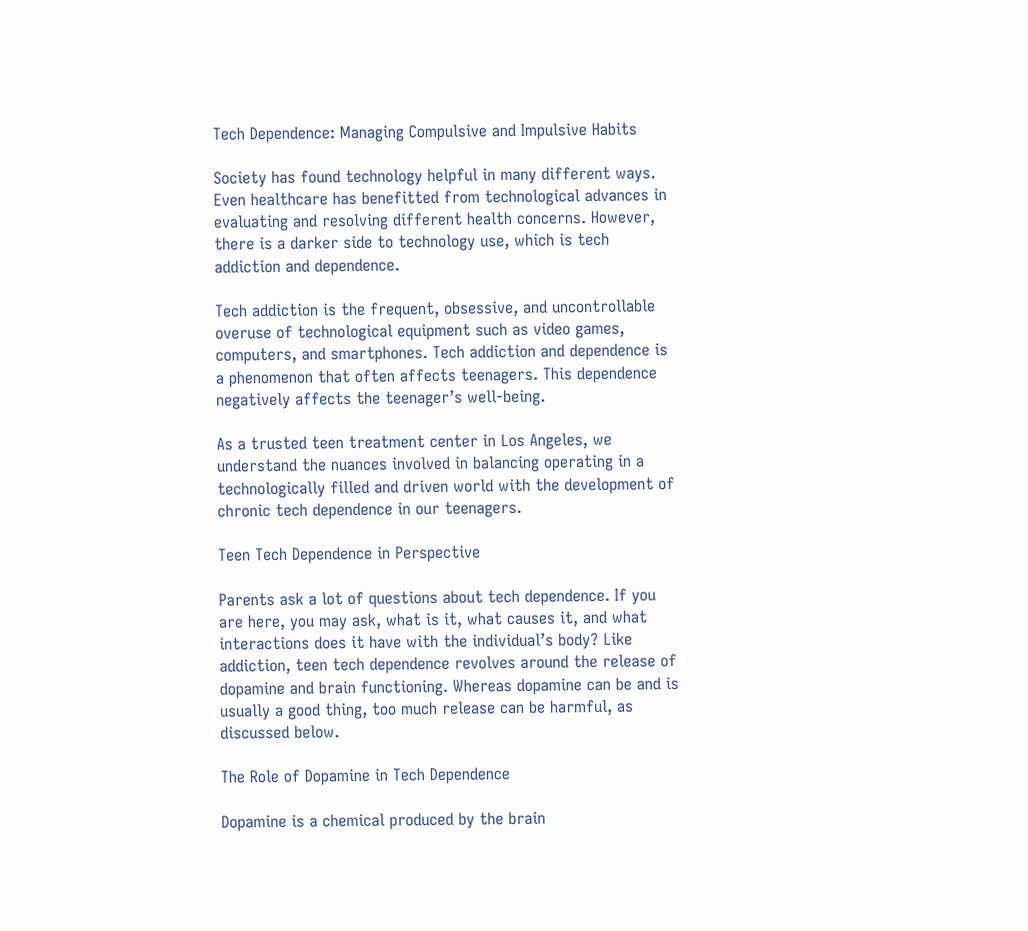Tech Dependence: Managing Compulsive and Impulsive Habits

Society has found technology helpful in many different ways. Even healthcare has benefitted from technological advances in evaluating and resolving different health concerns. However, there is a darker side to technology use, which is tech addiction and dependence.

Tech addiction is the frequent, obsessive, and uncontrollable overuse of technological equipment such as video games, computers, and smartphones. Tech addiction and dependence is a phenomenon that often affects teenagers. This dependence negatively affects the teenager’s well-being.

As a trusted teen treatment center in Los Angeles, we understand the nuances involved in balancing operating in a technologically filled and driven world with the development of chronic tech dependence in our teenagers.

Teen Tech Dependence in Perspective

Parents ask a lot of questions about tech dependence. If you are here, you may ask, what is it, what causes it, and what interactions does it have with the individual’s body? Like addiction, teen tech dependence revolves around the release of dopamine and brain functioning. Whereas dopamine can be and is usually a good thing, too much release can be harmful, as discussed below.

The Role of Dopamine in Tech Dependence

Dopamine is a chemical produced by the brain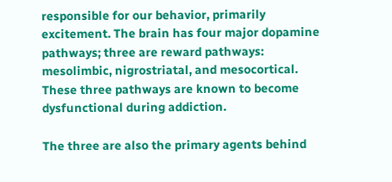responsible for our behavior, primarily excitement. The brain has four major dopamine pathways; three are reward pathways: mesolimbic, nigrostriatal, and mesocortical. These three pathways are known to become dysfunctional during addiction.

The three are also the primary agents behind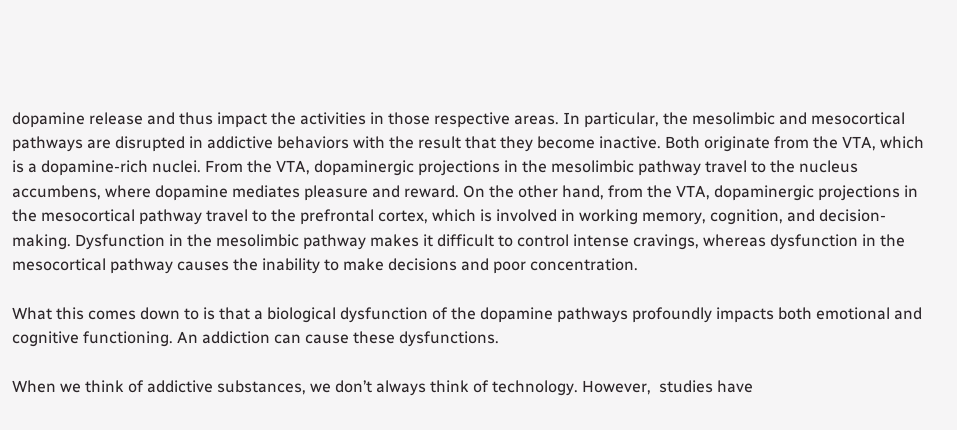dopamine release and thus impact the activities in those respective areas. In particular, the mesolimbic and mesocortical pathways are disrupted in addictive behaviors with the result that they become inactive. Both originate from the VTA, which is a dopamine-rich nuclei. From the VTA, dopaminergic projections in the mesolimbic pathway travel to the nucleus accumbens, where dopamine mediates pleasure and reward. On the other hand, from the VTA, dopaminergic projections in the mesocortical pathway travel to the prefrontal cortex, which is involved in working memory, cognition, and decision-making. Dysfunction in the mesolimbic pathway makes it difficult to control intense cravings, whereas dysfunction in the mesocortical pathway causes the inability to make decisions and poor concentration.

What this comes down to is that a biological dysfunction of the dopamine pathways profoundly impacts both emotional and cognitive functioning. An addiction can cause these dysfunctions.

When we think of addictive substances, we don’t always think of technology. However,  studies have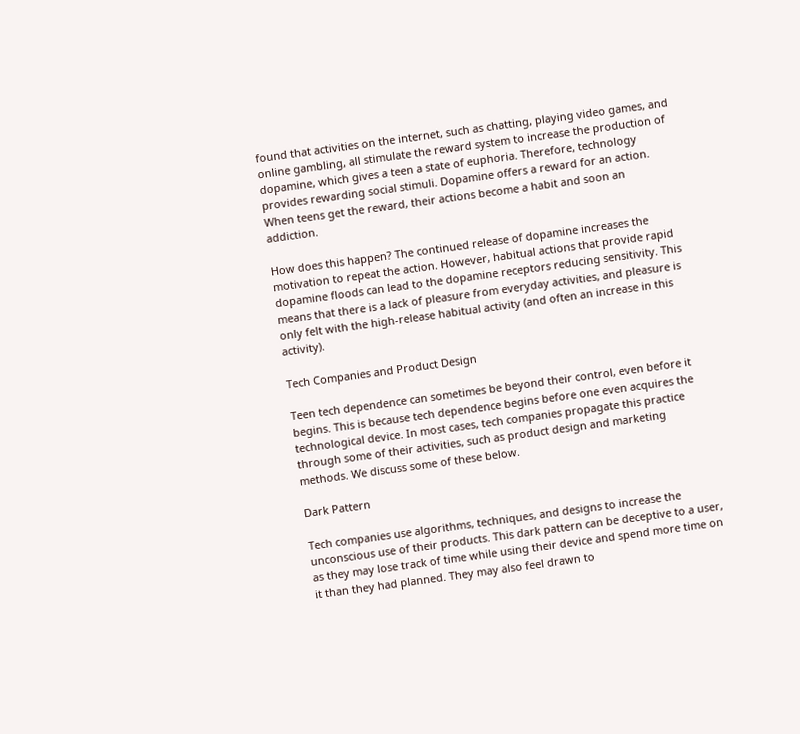found that activities on the internet, such as chatting, playing video games, and online gambling, all stimulate the reward system to increase the production of dopamine, which gives a teen a state of euphoria. Therefore, technology provides rewarding social stimuli. Dopamine offers a reward for an action. When teens get the reward, their actions become a habit and soon an addiction.

How does this happen? The continued release of dopamine increases the motivation to repeat the action. However, habitual actions that provide rapid dopamine floods can lead to the dopamine receptors reducing sensitivity. This means that there is a lack of pleasure from everyday activities, and pleasure is only felt with the high-release habitual activity (and often an increase in this activity).

Tech Companies and Product Design

Teen tech dependence can sometimes be beyond their control, even before it begins. This is because tech dependence begins before one even acquires the technological device. In most cases, tech companies propagate this practice through some of their activities, such as product design and marketing methods. We discuss some of these below.

Dark Pattern

Tech companies use algorithms, techniques, and designs to increase the unconscious use of their products. This dark pattern can be deceptive to a user, as they may lose track of time while using their device and spend more time on it than they had planned. They may also feel drawn to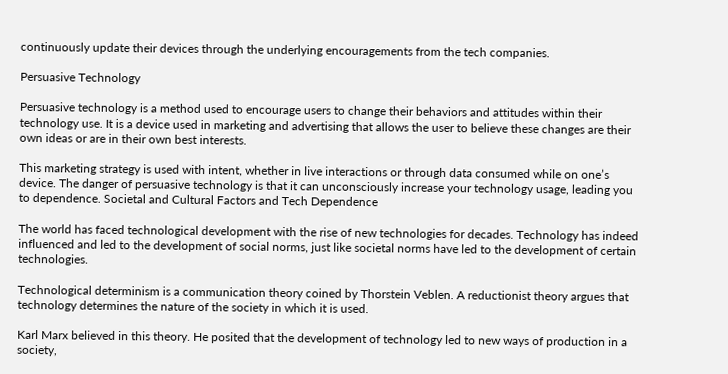continuously update their devices through the underlying encouragements from the tech companies.

Persuasive Technology

Persuasive technology is a method used to encourage users to change their behaviors and attitudes within their technology use. It is a device used in marketing and advertising that allows the user to believe these changes are their own ideas or are in their own best interests.

This marketing strategy is used with intent, whether in live interactions or through data consumed while on one’s device. The danger of persuasive technology is that it can unconsciously increase your technology usage, leading you to dependence. Societal and Cultural Factors and Tech Dependence

The world has faced technological development with the rise of new technologies for decades. Technology has indeed influenced and led to the development of social norms, just like societal norms have led to the development of certain technologies.

Technological determinism is a communication theory coined by Thorstein Veblen. A reductionist theory argues that technology determines the nature of the society in which it is used.

Karl Marx believed in this theory. He posited that the development of technology led to new ways of production in a society,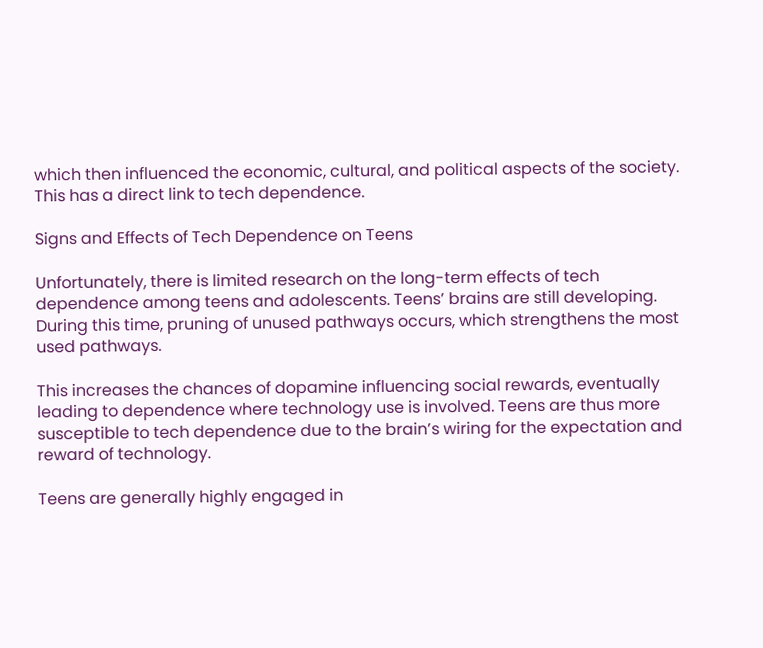which then influenced the economic, cultural, and political aspects of the society. This has a direct link to tech dependence.

Signs and Effects of Tech Dependence on Teens

Unfortunately, there is limited research on the long-term effects of tech dependence among teens and adolescents. Teens’ brains are still developing. During this time, pruning of unused pathways occurs, which strengthens the most used pathways.

This increases the chances of dopamine influencing social rewards, eventually leading to dependence where technology use is involved. Teens are thus more susceptible to tech dependence due to the brain’s wiring for the expectation and reward of technology.

Teens are generally highly engaged in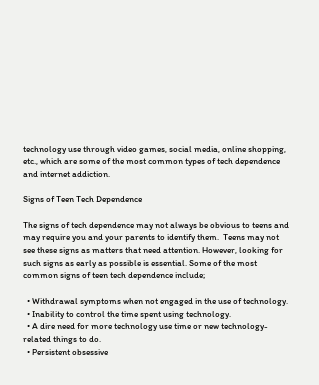technology use through video games, social media, online shopping, etc., which are some of the most common types of tech dependence and internet addiction.

Signs of Teen Tech Dependence

The signs of tech dependence may not always be obvious to teens and may require you and your parents to identify them.  Teens may not see these signs as matters that need attention. However, looking for such signs as early as possible is essential. Some of the most common signs of teen tech dependence include;

  • Withdrawal symptoms when not engaged in the use of technology.
  • Inability to control the time spent using technology.
  • A dire need for more technology use time or new technology-related things to do.
  • Persistent obsessive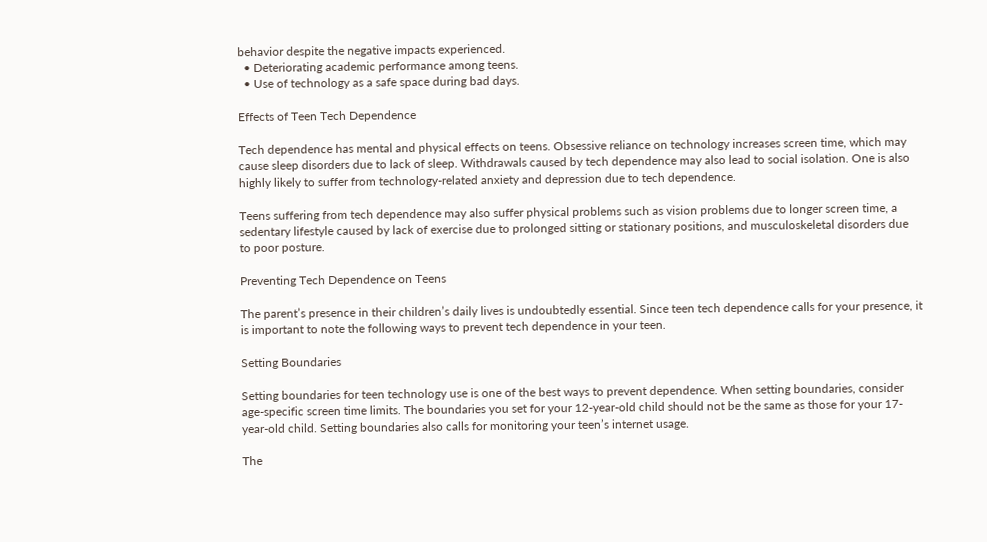behavior despite the negative impacts experienced.
  • Deteriorating academic performance among teens.
  • Use of technology as a safe space during bad days.

Effects of Teen Tech Dependence

Tech dependence has mental and physical effects on teens. Obsessive reliance on technology increases screen time, which may cause sleep disorders due to lack of sleep. Withdrawals caused by tech dependence may also lead to social isolation. One is also highly likely to suffer from technology-related anxiety and depression due to tech dependence.

Teens suffering from tech dependence may also suffer physical problems such as vision problems due to longer screen time, a sedentary lifestyle caused by lack of exercise due to prolonged sitting or stationary positions, and musculoskeletal disorders due to poor posture.

Preventing Tech Dependence on Teens

The parent’s presence in their children’s daily lives is undoubtedly essential. Since teen tech dependence calls for your presence, it is important to note the following ways to prevent tech dependence in your teen.

Setting Boundaries

Setting boundaries for teen technology use is one of the best ways to prevent dependence. When setting boundaries, consider age-specific screen time limits. The boundaries you set for your 12-year-old child should not be the same as those for your 17-year-old child. Setting boundaries also calls for monitoring your teen’s internet usage.

The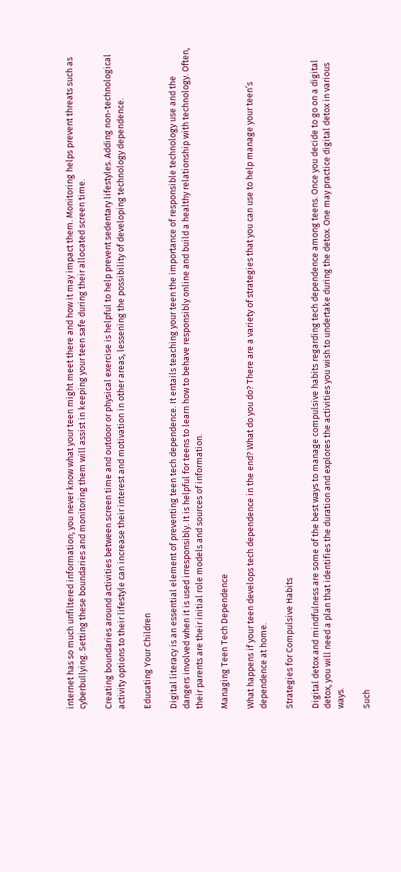internet has so much unfiltered information; you never know what your teen might meet there and how it may impact them. Monitoring helps prevent threats such as cyberbullying. Setting these boundaries and monitoring them will assist in keeping your teen safe during their allocated screen time.

Creating boundaries around activities between screen time and outdoor or physical exercise is helpful to help prevent sedentary lifestyles. Adding non-technological activity options to their lifestyle can increase their interest and motivation in other areas, lessening the possibility of developing technology dependence.

Educating Your Children

Digital literacy is an essential element of preventing teen tech dependence. It entails teaching your teen the importance of responsible technology use and the dangers involved when it is used irresponsibly. It is helpful for teens to learn how to behave responsibly online and build a healthy relationship with technology. Often, their parents are their initial role models and sources of information.

Managing Teen Tech Dependence

What happens if your teen develops tech dependence in the end? What do you do? There are a variety of strategies that you can use to help manage your teen’s dependence at home.

Strategies for Compulsive Habits

Digital detox and mindfulness are some of the best ways to manage compulsive habits regarding tech dependence among teens. Once you decide to go on a digital detox, you will need a plan that identifies the duration and explores the activities you wish to undertake during the detox. One may practice digital detox in various ways.

Such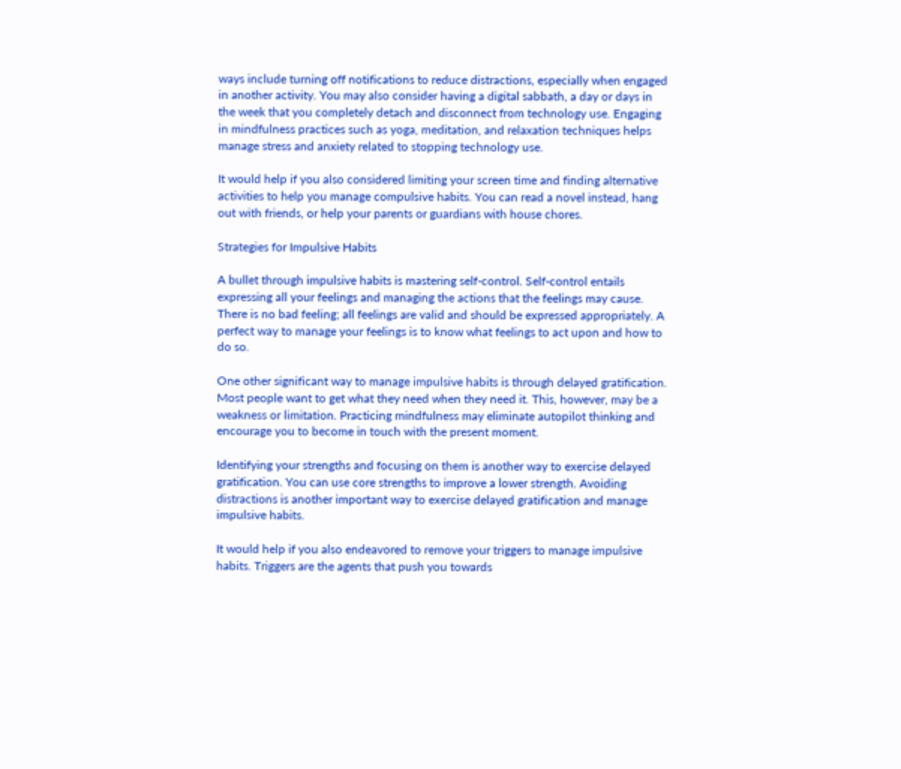ways include turning off notifications to reduce distractions, especially when engaged in another activity. You may also consider having a digital sabbath, a day or days in the week that you completely detach and disconnect from technology use. Engaging in mindfulness practices such as yoga, meditation, and relaxation techniques helps manage stress and anxiety related to stopping technology use.

It would help if you also considered limiting your screen time and finding alternative activities to help you manage compulsive habits. You can read a novel instead, hang out with friends, or help your parents or guardians with house chores.

Strategies for Impulsive Habits

A bullet through impulsive habits is mastering self-control. Self-control entails expressing all your feelings and managing the actions that the feelings may cause. There is no bad feeling; all feelings are valid and should be expressed appropriately. A perfect way to manage your feelings is to know what feelings to act upon and how to do so.

One other significant way to manage impulsive habits is through delayed gratification. Most people want to get what they need when they need it. This, however, may be a weakness or limitation. Practicing mindfulness may eliminate autopilot thinking and encourage you to become in touch with the present moment.

Identifying your strengths and focusing on them is another way to exercise delayed gratification. You can use core strengths to improve a lower strength. Avoiding distractions is another important way to exercise delayed gratification and manage impulsive habits.

It would help if you also endeavored to remove your triggers to manage impulsive habits. Triggers are the agents that push you towards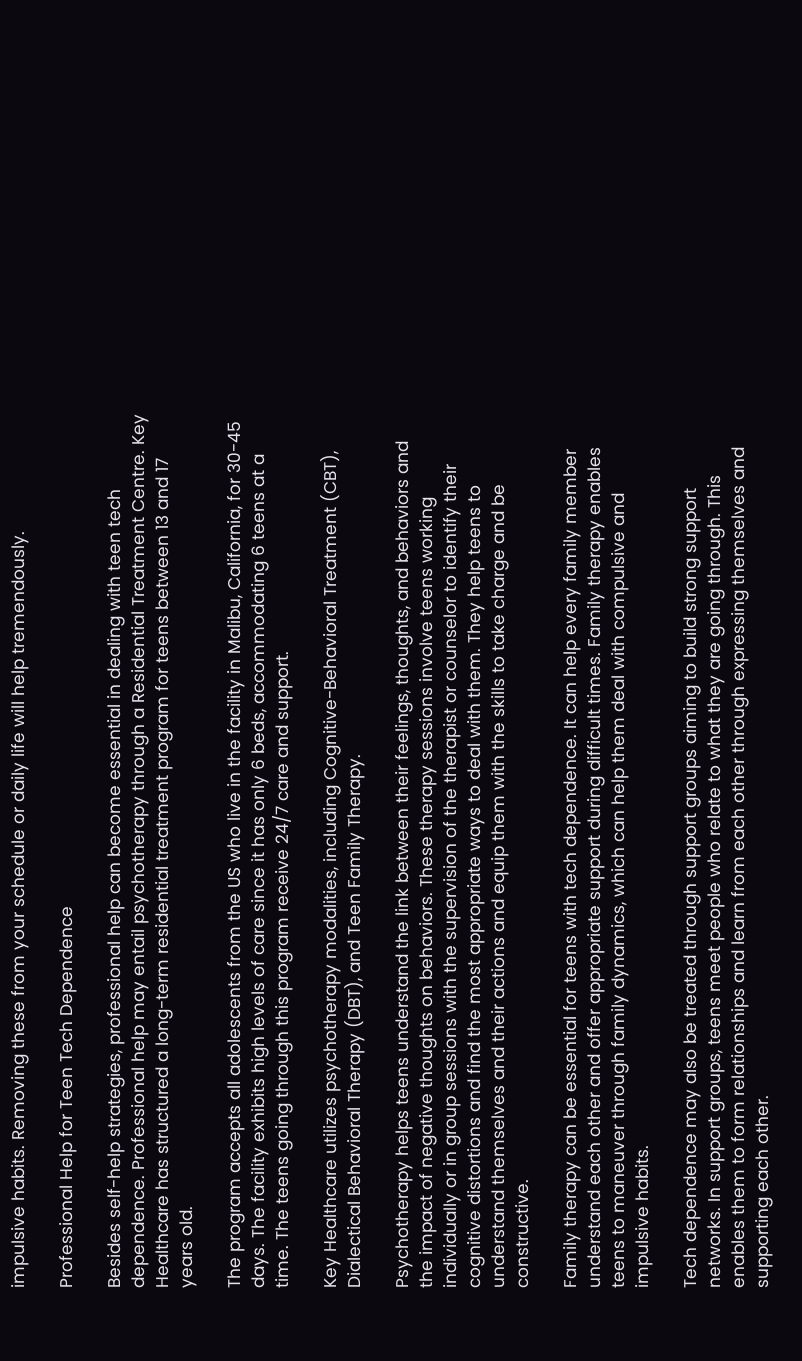impulsive habits. Removing these from your schedule or daily life will help tremendously.

Professional Help for Teen Tech Dependence

Besides self-help strategies, professional help can become essential in dealing with teen tech dependence. Professional help may entail psychotherapy through a Residential Treatment Centre. Key Healthcare has structured a long-term residential treatment program for teens between 13 and 17 years old.

The program accepts all adolescents from the US who live in the facility in Malibu, California, for 30-45 days. The facility exhibits high levels of care since it has only 6 beds, accommodating 6 teens at a time. The teens going through this program receive 24/7 care and support.

Key Healthcare utilizes psychotherapy modalities, including Cognitive-Behavioral Treatment (CBT), Dialectical Behavioral Therapy (DBT), and Teen Family Therapy.

Psychotherapy helps teens understand the link between their feelings, thoughts, and behaviors and the impact of negative thoughts on behaviors. These therapy sessions involve teens working individually or in group sessions with the supervision of the therapist or counselor to identify their cognitive distortions and find the most appropriate ways to deal with them. They help teens to understand themselves and their actions and equip them with the skills to take charge and be constructive.

Family therapy can be essential for teens with tech dependence. It can help every family member understand each other and offer appropriate support during difficult times. Family therapy enables teens to maneuver through family dynamics, which can help them deal with compulsive and impulsive habits.

Tech dependence may also be treated through support groups aiming to build strong support networks. In support groups, teens meet people who relate to what they are going through. This enables them to form relationships and learn from each other through expressing themselves and supporting each other.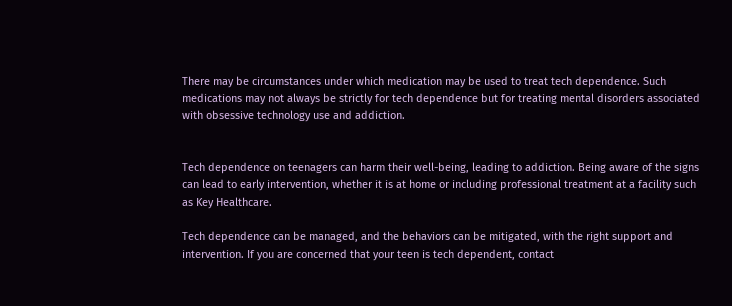There may be circumstances under which medication may be used to treat tech dependence. Such medications may not always be strictly for tech dependence but for treating mental disorders associated with obsessive technology use and addiction.


Tech dependence on teenagers can harm their well-being, leading to addiction. Being aware of the signs can lead to early intervention, whether it is at home or including professional treatment at a facility such as Key Healthcare.

Tech dependence can be managed, and the behaviors can be mitigated, with the right support and intervention. If you are concerned that your teen is tech dependent, contact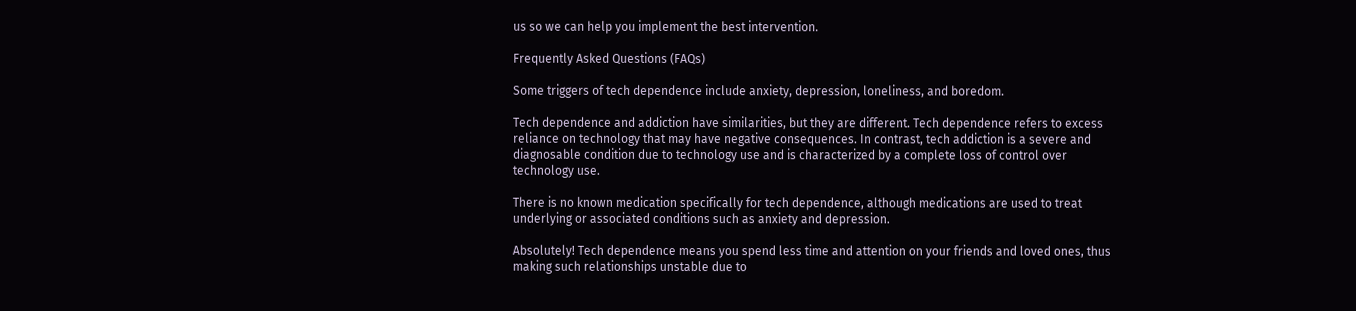us so we can help you implement the best intervention.

Frequently Asked Questions (FAQs)

Some triggers of tech dependence include anxiety, depression, loneliness, and boredom.

Tech dependence and addiction have similarities, but they are different. Tech dependence refers to excess reliance on technology that may have negative consequences. In contrast, tech addiction is a severe and diagnosable condition due to technology use and is characterized by a complete loss of control over technology use.

There is no known medication specifically for tech dependence, although medications are used to treat underlying or associated conditions such as anxiety and depression.

Absolutely! Tech dependence means you spend less time and attention on your friends and loved ones, thus making such relationships unstable due to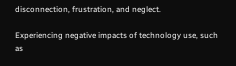disconnection, frustration, and neglect.

Experiencing negative impacts of technology use, such as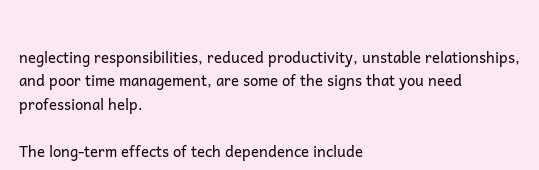neglecting responsibilities, reduced productivity, unstable relationships, and poor time management, are some of the signs that you need professional help.

The long-term effects of tech dependence include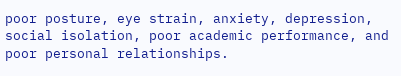poor posture, eye strain, anxiety, depression, social isolation, poor academic performance, and poor personal relationships.